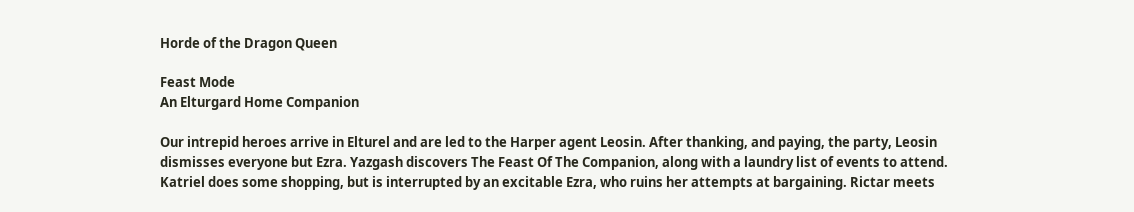Horde of the Dragon Queen

Feast Mode
An Elturgard Home Companion

Our intrepid heroes arrive in Elturel and are led to the Harper agent Leosin. After thanking, and paying, the party, Leosin dismisses everyone but Ezra. Yazgash discovers The Feast Of The Companion, along with a laundry list of events to attend. Katriel does some shopping, but is interrupted by an excitable Ezra, who ruins her attempts at bargaining. Rictar meets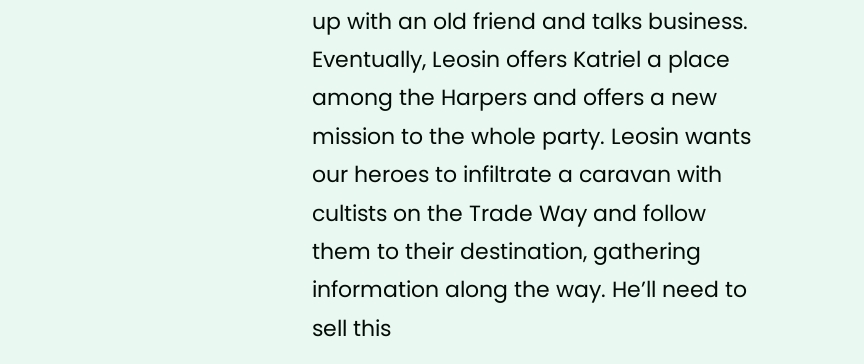up with an old friend and talks business. Eventually, Leosin offers Katriel a place among the Harpers and offers a new mission to the whole party. Leosin wants our heroes to infiltrate a caravan with cultists on the Trade Way and follow them to their destination, gathering information along the way. He’ll need to sell this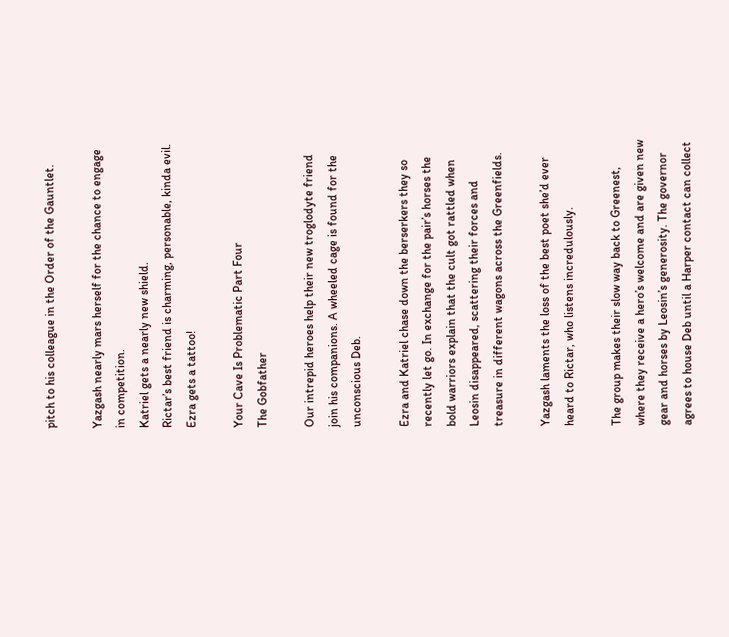pitch to his colleague in the Order of the Gauntlet.

Yazgash nearly mars herself for the chance to engage in competition.
Katriel gets a nearly new shield.
Rictar’s best friend is charming, personable, kinda evil.
Ezra gets a tattoo!

Your Cave Is Problematic Part Four
The Gobfather

Our intrepid heroes help their new troglodyte friend join his companions. A wheeled cage is found for the unconscious Deb.

Ezra and Katriel chase down the berserkers they so recently let go. In exchange for the pair’s horses the bold warriors explain that the cult got rattled when Leosin disappeared, scattering their forces and treasure in different wagons across the Greenfields.

Yazgash laments the loss of the best poet she’d ever heard to Rictar, who listens incredulously.

The group makes their slow way back to Greenest, where they receive a hero’s welcome and are given new gear and horses by Leosin’s generosity. The governor agrees to house Deb until a Harper contact can collect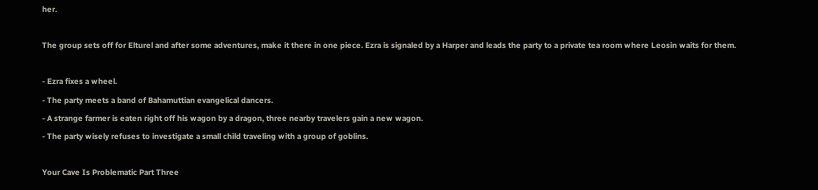her.

The group sets off for Elturel and after some adventures, make it there in one piece. Ezra is signaled by a Harper and leads the party to a private tea room where Leosin waits for them.

- Ezra fixes a wheel.
- The party meets a band of Bahamuttian evangelical dancers.
- A strange farmer is eaten right off his wagon by a dragon, three nearby travelers gain a new wagon.
- The party wisely refuses to investigate a small child traveling with a group of goblins.

Your Cave Is Problematic Part Three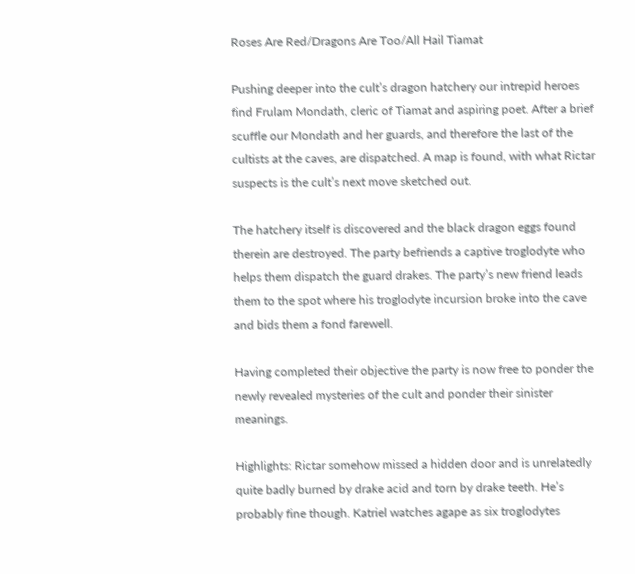Roses Are Red/Dragons Are Too/All Hail Tiamat

Pushing deeper into the cult’s dragon hatchery our intrepid heroes find Frulam Mondath, cleric of Tiamat and aspiring poet. After a brief scuffle our Mondath and her guards, and therefore the last of the cultists at the caves, are dispatched. A map is found, with what Rictar suspects is the cult’s next move sketched out.

The hatchery itself is discovered and the black dragon eggs found therein are destroyed. The party befriends a captive troglodyte who helps them dispatch the guard drakes. The party’s new friend leads them to the spot where his troglodyte incursion broke into the cave and bids them a fond farewell.

Having completed their objective the party is now free to ponder the newly revealed mysteries of the cult and ponder their sinister meanings.

Highlights: Rictar somehow missed a hidden door and is unrelatedly quite badly burned by drake acid and torn by drake teeth. He’s probably fine though. Katriel watches agape as six troglodytes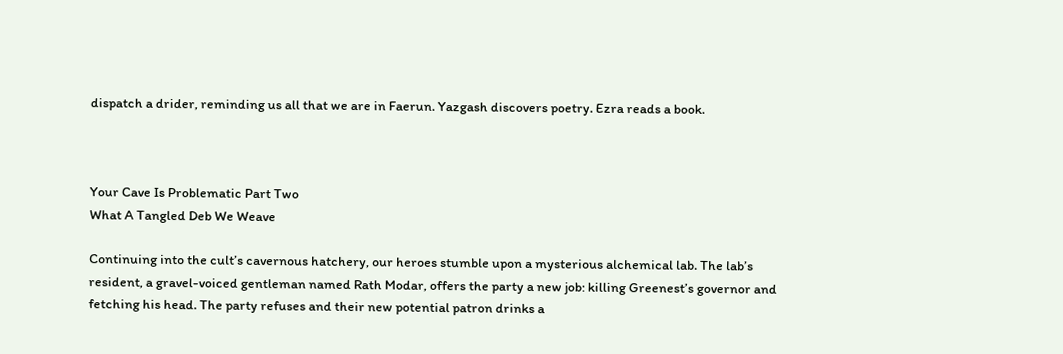dispatch a drider, reminding us all that we are in Faerun. Yazgash discovers poetry. Ezra reads a book.



Your Cave Is Problematic Part Two
What A Tangled Deb We Weave

Continuing into the cult’s cavernous hatchery, our heroes stumble upon a mysterious alchemical lab. The lab’s resident, a gravel-voiced gentleman named Rath Modar, offers the party a new job: killing Greenest’s governor and fetching his head. The party refuses and their new potential patron drinks a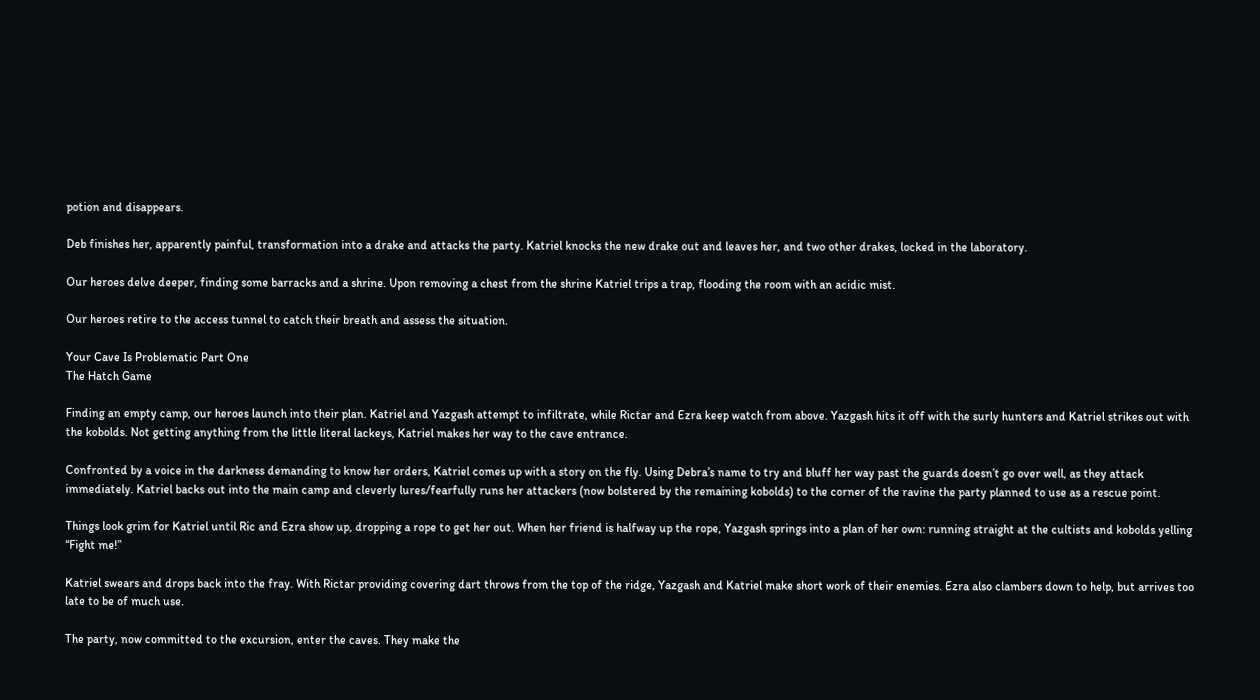potion and disappears.

Deb finishes her, apparently painful, transformation into a drake and attacks the party. Katriel knocks the new drake out and leaves her, and two other drakes, locked in the laboratory.

Our heroes delve deeper, finding some barracks and a shrine. Upon removing a chest from the shrine Katriel trips a trap, flooding the room with an acidic mist.

Our heroes retire to the access tunnel to catch their breath and assess the situation.

Your Cave Is Problematic Part One
The Hatch Game

Finding an empty camp, our heroes launch into their plan. Katriel and Yazgash attempt to infiltrate, while Rictar and Ezra keep watch from above. Yazgash hits it off with the surly hunters and Katriel strikes out with the kobolds. Not getting anything from the little literal lackeys, Katriel makes her way to the cave entrance.

Confronted by a voice in the darkness demanding to know her orders, Katriel comes up with a story on the fly. Using Debra’s name to try and bluff her way past the guards doesn’t go over well, as they attack immediately. Katriel backs out into the main camp and cleverly lures/fearfully runs her attackers (now bolstered by the remaining kobolds) to the corner of the ravine the party planned to use as a rescue point.

Things look grim for Katriel until Ric and Ezra show up, dropping a rope to get her out. When her friend is halfway up the rope, Yazgash springs into a plan of her own: running straight at the cultists and kobolds yelling “Fight me!”

Katriel swears and drops back into the fray. With Rictar providing covering dart throws from the top of the ridge, Yazgash and Katriel make short work of their enemies. Ezra also clambers down to help, but arrives too late to be of much use.

The party, now committed to the excursion, enter the caves. They make the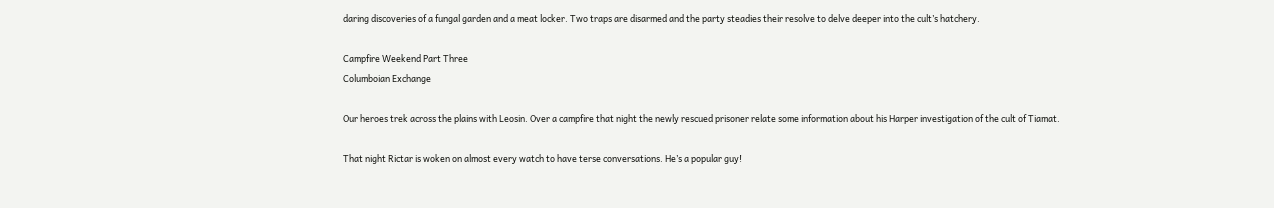daring discoveries of a fungal garden and a meat locker. Two traps are disarmed and the party steadies their resolve to delve deeper into the cult’s hatchery.

Campfire Weekend Part Three
Columboian Exchange

Our heroes trek across the plains with Leosin. Over a campfire that night the newly rescued prisoner relate some information about his Harper investigation of the cult of Tiamat.

That night Rictar is woken on almost every watch to have terse conversations. He’s a popular guy!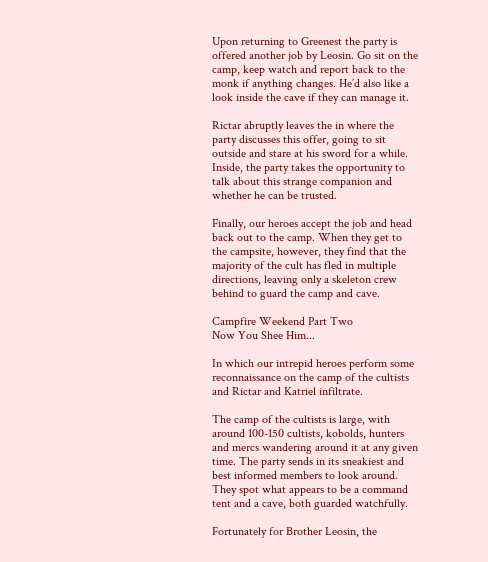Upon returning to Greenest the party is offered another job by Leosin. Go sit on the camp, keep watch and report back to the monk if anything changes. He’d also like a look inside the cave if they can manage it.

Rictar abruptly leaves the in where the party discusses this offer, going to sit outside and stare at his sword for a while. Inside, the party takes the opportunity to talk about this strange companion and whether he can be trusted.

Finally, our heroes accept the job and head back out to the camp. When they get to the campsite, however, they find that the majority of the cult has fled in multiple directions, leaving only a skeleton crew behind to guard the camp and cave.

Campfire Weekend Part Two
Now You Shee Him...

In which our intrepid heroes perform some reconnaissance on the camp of the cultists and Rictar and Katriel infiltrate.

The camp of the cultists is large, with around 100-150 cultists, kobolds, hunters and mercs wandering around it at any given time. The party sends in its sneakiest and best informed members to look around. They spot what appears to be a command tent and a cave, both guarded watchfully.

Fortunately for Brother Leosin, the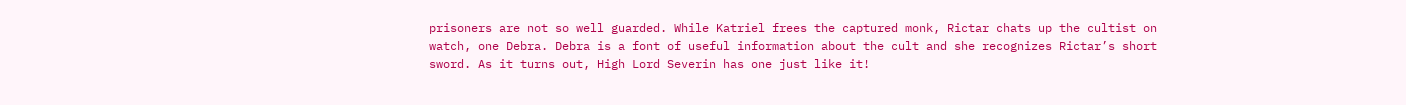prisoners are not so well guarded. While Katriel frees the captured monk, Rictar chats up the cultist on watch, one Debra. Debra is a font of useful information about the cult and she recognizes Rictar’s short sword. As it turns out, High Lord Severin has one just like it!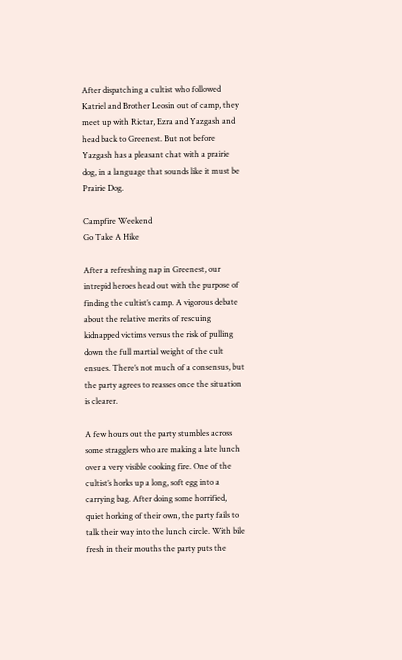After dispatching a cultist who followed Katriel and Brother Leosin out of camp, they meet up with Rictar, Ezra and Yazgash and head back to Greenest. But not before Yazgash has a pleasant chat with a prairie dog, in a language that sounds like it must be Prairie Dog.

Campfire Weekend
Go Take A Hike

After a refreshing nap in Greenest, our intrepid heroes head out with the purpose of finding the cultist’s camp. A vigorous debate about the relative merits of rescuing kidnapped victims versus the risk of pulling down the full martial weight of the cult ensues. There’s not much of a consensus, but the party agrees to reasses once the situation is clearer.

A few hours out the party stumbles across some stragglers who are making a late lunch over a very visible cooking fire. One of the cultist’s horks up a long, soft egg into a carrying bag. After doing some horrified, quiet horking of their own, the party fails to talk their way into the lunch circle. With bile fresh in their mouths the party puts the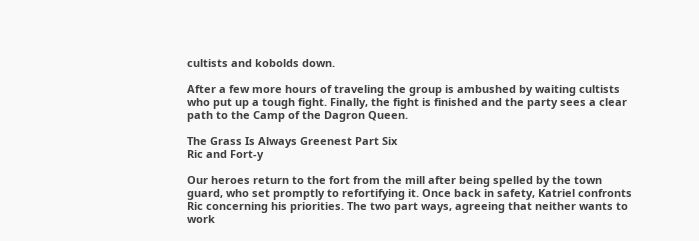cultists and kobolds down.

After a few more hours of traveling the group is ambushed by waiting cultists who put up a tough fight. Finally, the fight is finished and the party sees a clear path to the Camp of the Dagron Queen.

The Grass Is Always Greenest Part Six
Ric and Fort-y

Our heroes return to the fort from the mill after being spelled by the town guard, who set promptly to refortifying it. Once back in safety, Katriel confronts Ric concerning his priorities. The two part ways, agreeing that neither wants to work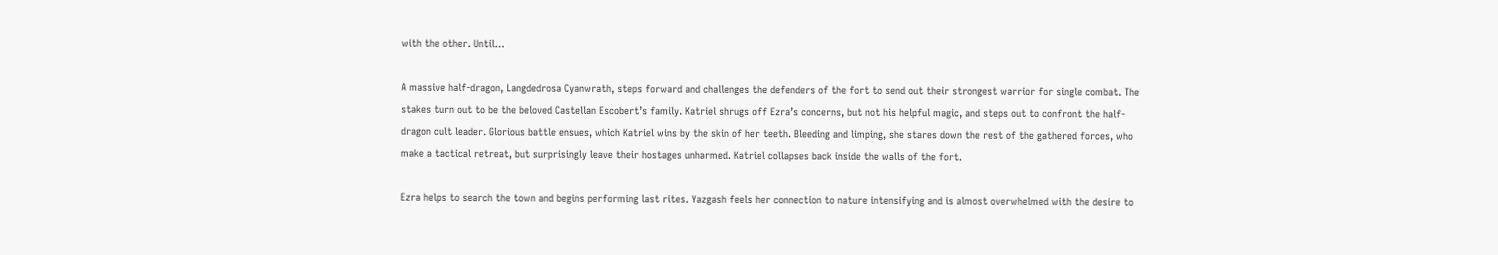with the other. Until…

A massive half-dragon, Langdedrosa Cyanwrath, steps forward and challenges the defenders of the fort to send out their strongest warrior for single combat. The stakes turn out to be the beloved Castellan Escobert’s family. Katriel shrugs off Ezra’s concerns, but not his helpful magic, and steps out to confront the half-dragon cult leader. Glorious battle ensues, which Katriel wins by the skin of her teeth. Bleeding and limping, she stares down the rest of the gathered forces, who make a tactical retreat, but surprisingly leave their hostages unharmed. Katriel collapses back inside the walls of the fort.

Ezra helps to search the town and begins performing last rites. Yazgash feels her connection to nature intensifying and is almost overwhelmed with the desire to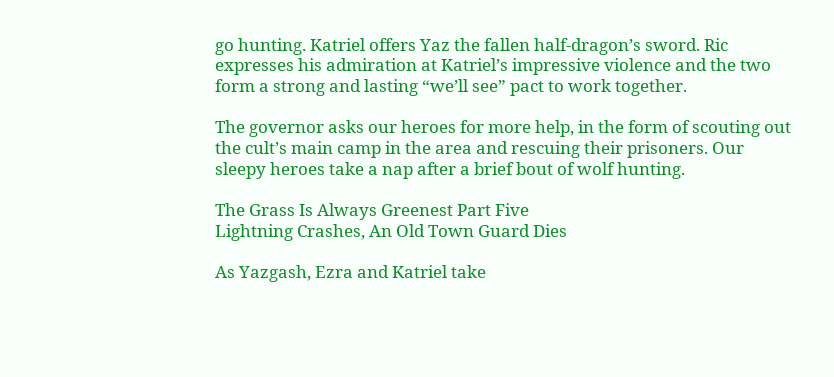go hunting. Katriel offers Yaz the fallen half-dragon’s sword. Ric expresses his admiration at Katriel’s impressive violence and the two form a strong and lasting “we’ll see” pact to work together.

The governor asks our heroes for more help, in the form of scouting out the cult’s main camp in the area and rescuing their prisoners. Our sleepy heroes take a nap after a brief bout of wolf hunting.

The Grass Is Always Greenest Part Five
Lightning Crashes, An Old Town Guard Dies

As Yazgash, Ezra and Katriel take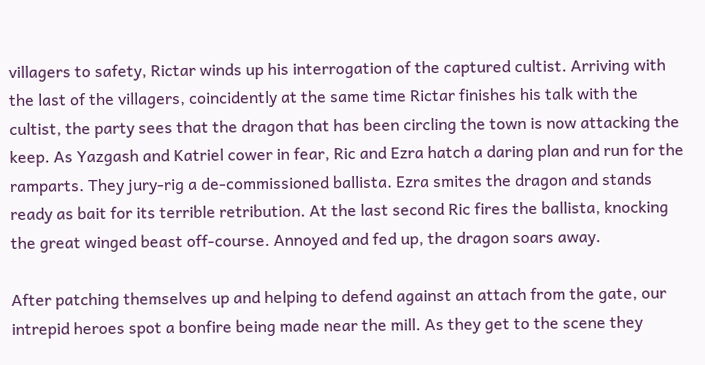villagers to safety, Rictar winds up his interrogation of the captured cultist. Arriving with the last of the villagers, coincidently at the same time Rictar finishes his talk with the cultist, the party sees that the dragon that has been circling the town is now attacking the keep. As Yazgash and Katriel cower in fear, Ric and Ezra hatch a daring plan and run for the ramparts. They jury-rig a de-commissioned ballista. Ezra smites the dragon and stands ready as bait for its terrible retribution. At the last second Ric fires the ballista, knocking the great winged beast off-course. Annoyed and fed up, the dragon soars away.

After patching themselves up and helping to defend against an attach from the gate, our intrepid heroes spot a bonfire being made near the mill. As they get to the scene they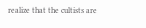realize that the cultists are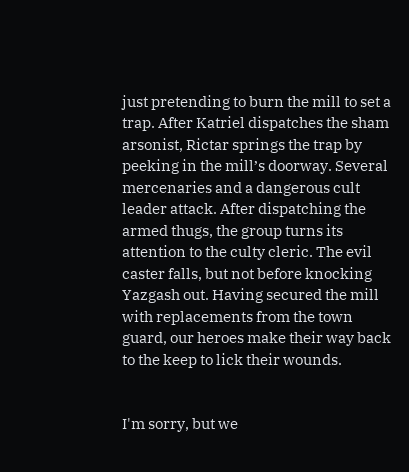just pretending to burn the mill to set a trap. After Katriel dispatches the sham arsonist, Rictar springs the trap by peeking in the mill’s doorway. Several mercenaries and a dangerous cult leader attack. After dispatching the armed thugs, the group turns its attention to the culty cleric. The evil caster falls, but not before knocking Yazgash out. Having secured the mill with replacements from the town guard, our heroes make their way back to the keep to lick their wounds.


I'm sorry, but we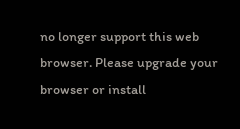no longer support this web browser. Please upgrade your browser or install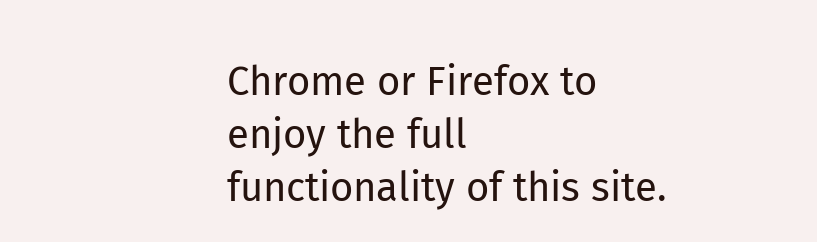Chrome or Firefox to enjoy the full functionality of this site.